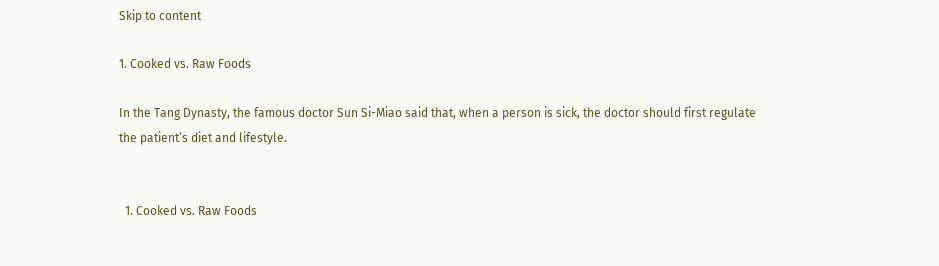Skip to content

1. Cooked vs. Raw Foods

In the Tang Dynasty, the famous doctor Sun Si-Miao said that, when a person is sick, the doctor should first regulate the patient’s diet and lifestyle.


  1. Cooked vs. Raw Foods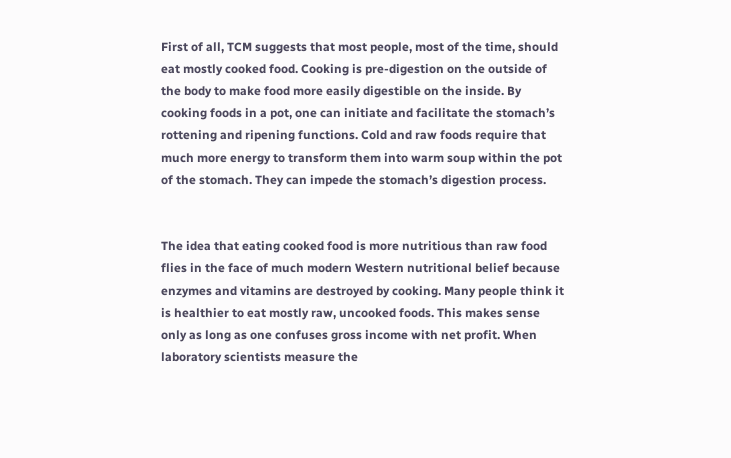First of all, TCM suggests that most people, most of the time, should eat mostly cooked food. Cooking is pre-digestion on the outside of the body to make food more easily digestible on the inside. By cooking foods in a pot, one can initiate and facilitate the stomach’s rottening and ripening functions. Cold and raw foods require that much more energy to transform them into warm soup within the pot of the stomach. They can impede the stomach’s digestion process.


The idea that eating cooked food is more nutritious than raw food flies in the face of much modern Western nutritional belief because enzymes and vitamins are destroyed by cooking. Many people think it is healthier to eat mostly raw, uncooked foods. This makes sense only as long as one confuses gross income with net profit. When laboratory scientists measure the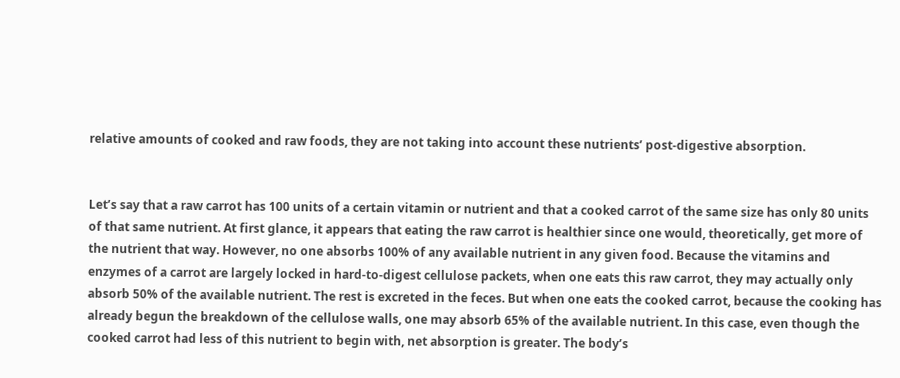relative amounts of cooked and raw foods, they are not taking into account these nutrients’ post-digestive absorption.


Let’s say that a raw carrot has 100 units of a certain vitamin or nutrient and that a cooked carrot of the same size has only 80 units of that same nutrient. At first glance, it appears that eating the raw carrot is healthier since one would, theoretically, get more of the nutrient that way. However, no one absorbs 100% of any available nutrient in any given food. Because the vitamins and enzymes of a carrot are largely locked in hard-to-digest cellulose packets, when one eats this raw carrot, they may actually only absorb 50% of the available nutrient. The rest is excreted in the feces. But when one eats the cooked carrot, because the cooking has already begun the breakdown of the cellulose walls, one may absorb 65% of the available nutrient. In this case, even though the cooked carrot had less of this nutrient to begin with, net absorption is greater. The body’s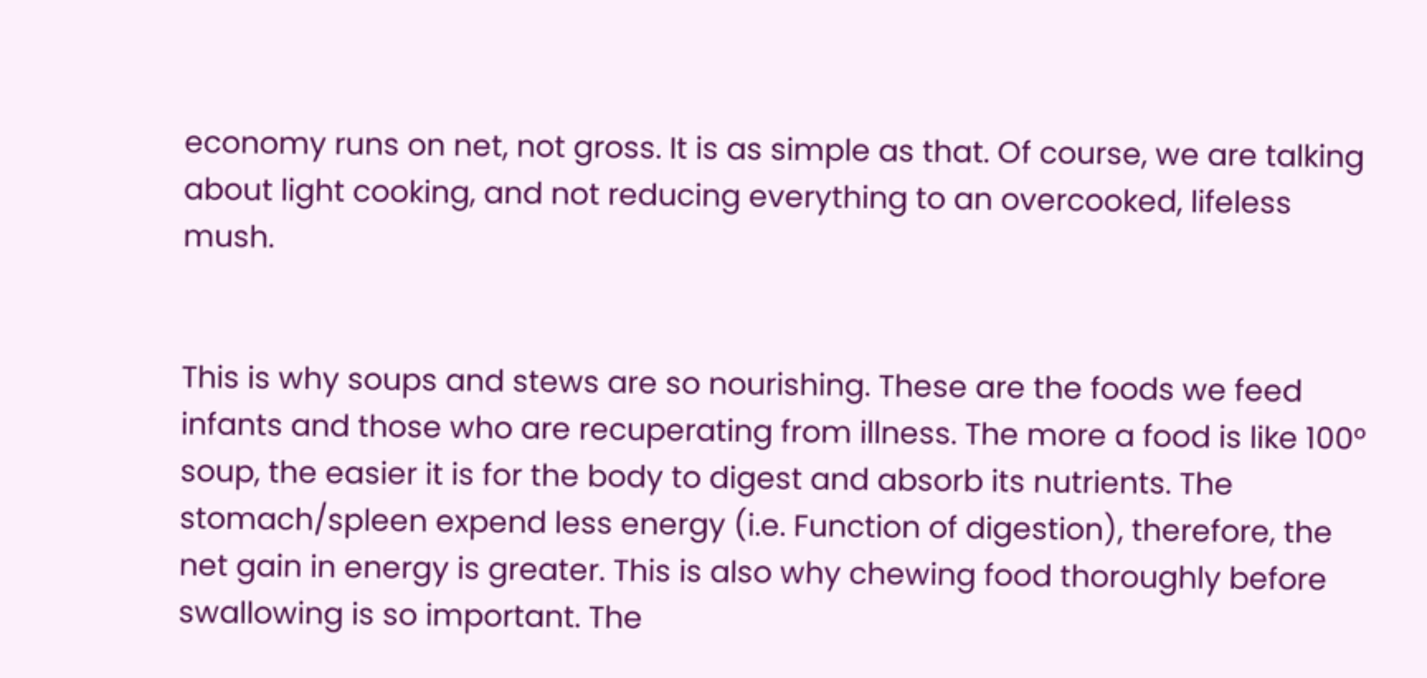economy runs on net, not gross. It is as simple as that. Of course, we are talking about light cooking, and not reducing everything to an overcooked, lifeless mush.


This is why soups and stews are so nourishing. These are the foods we feed infants and those who are recuperating from illness. The more a food is like 100° soup, the easier it is for the body to digest and absorb its nutrients. The stomach/spleen expend less energy (i.e. Function of digestion), therefore, the net gain in energy is greater. This is also why chewing food thoroughly before swallowing is so important. The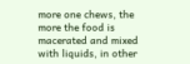more one chews, the more the food is macerated and mixed with liquids, in other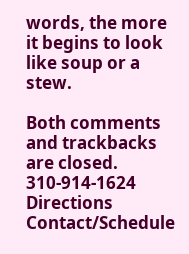words, the more it begins to look like soup or a stew.

Both comments and trackbacks are closed.
310-914-1624 Directions Contact/Schedule